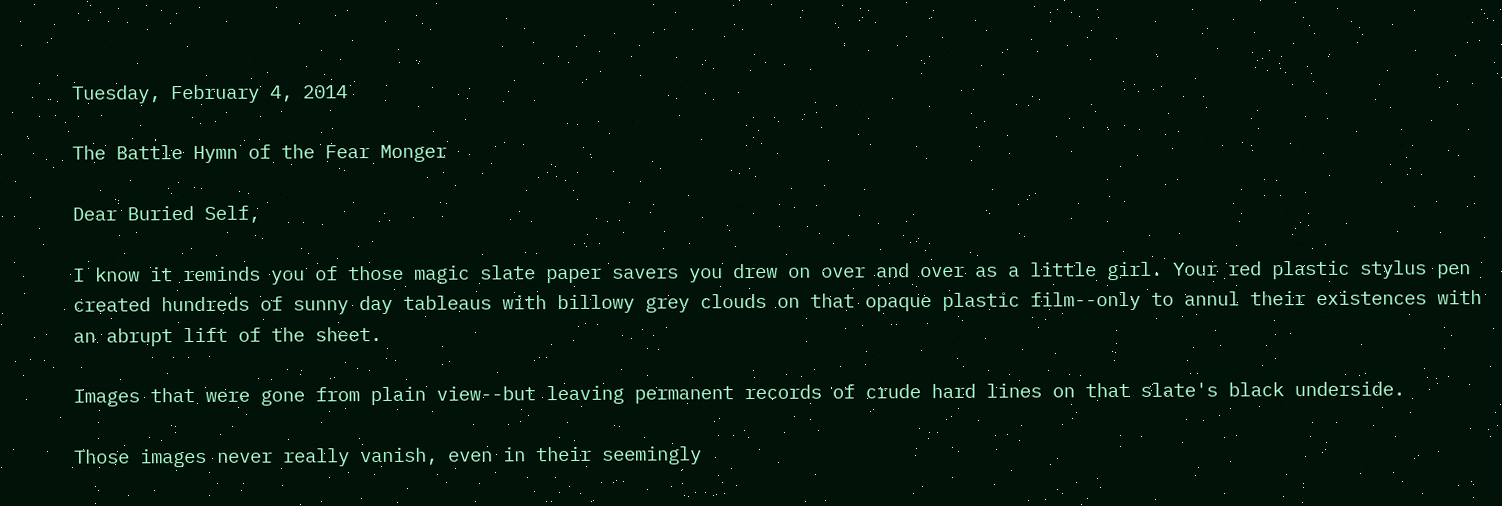Tuesday, February 4, 2014

The Battle Hymn of the Fear Monger

Dear Buried Self,

I know it reminds you of those magic slate paper savers you drew on over and over as a little girl. Your red plastic stylus pen created hundreds of sunny day tableaus with billowy grey clouds on that opaque plastic film--only to annul their existences with an abrupt lift of the sheet.

Images that were gone from plain view--but leaving permanent records of crude hard lines on that slate's black underside.

Those images never really vanish, even in their seemingly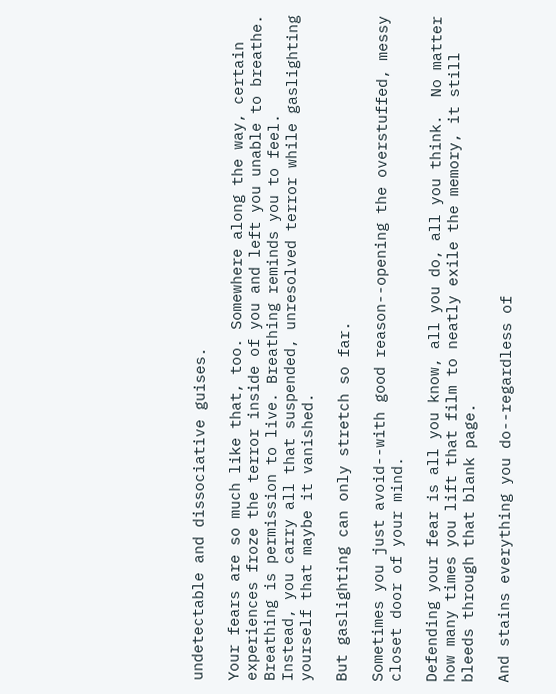undetectable and dissociative guises.

Your fears are so much like that, too. Somewhere along the way, certain experiences froze the terror inside of you and left you unable to breathe.
Breathing is permission to live. Breathing reminds you to feel.
Instead, you carry all that suspended, unresolved terror while gaslighting yourself that maybe it vanished.

But gaslighting can only stretch so far.

Sometimes you just avoid--with good reason--opening the overstuffed, messy closet door of your mind.

Defending your fear is all you know, all you do, all you think.  No matter how many times you lift that film to neatly exile the memory, it still bleeds through that blank page.

And stains everything you do--regardless of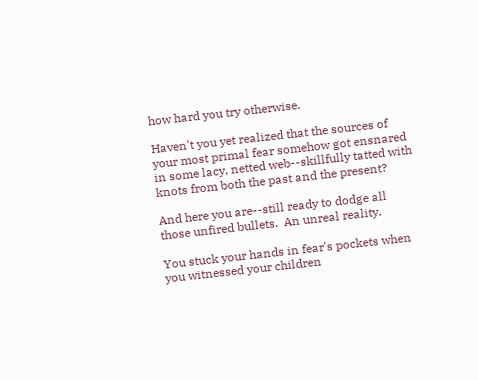how hard you try otherwise.

Haven't you yet realized that the sources of your most primal fear somehow got ensnared in some lacy, netted web--skillfully tatted with knots from both the past and the present?

And here you are--still ready to dodge all those unfired bullets.  An unreal reality.

You stuck your hands in fear's pockets when you witnessed your children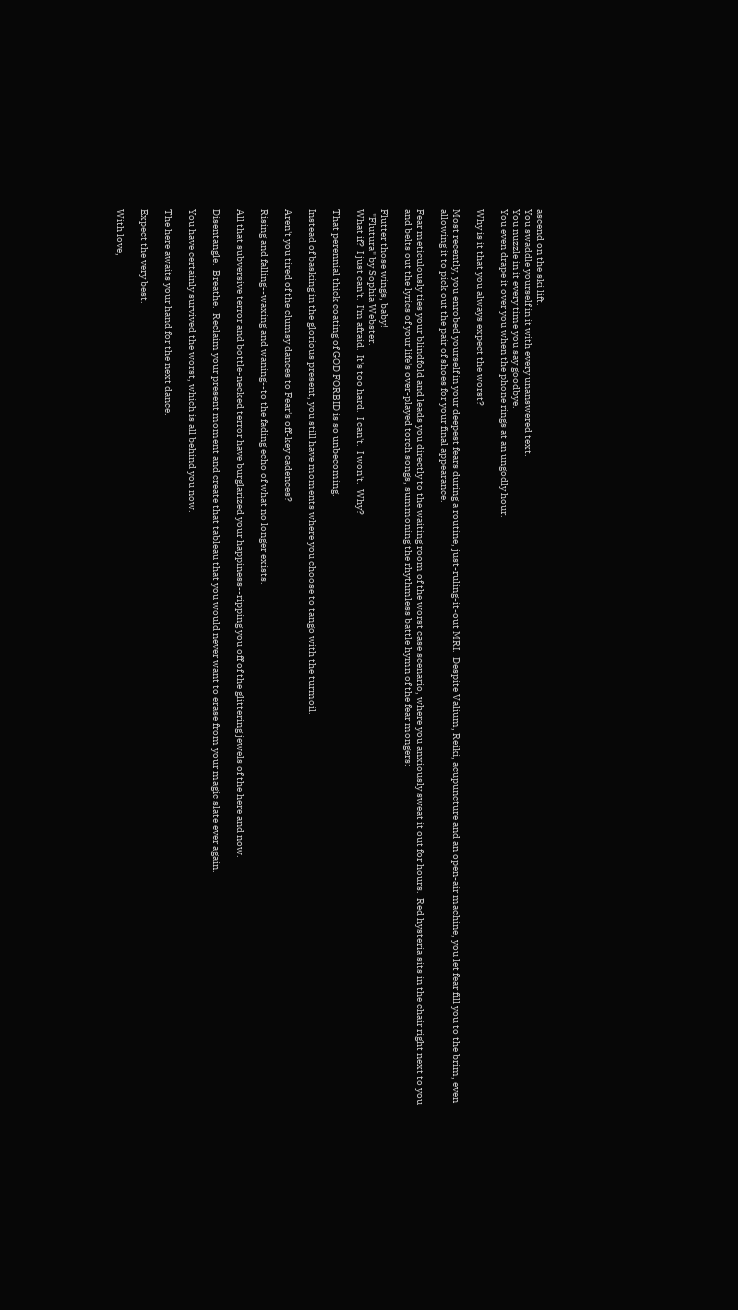ascend on the ski lift.
You swaddle yourself in it with every unanswered text.
You nuzzle in it every time you say goodbye.
You even drape it over you when the phone rings at an ungodly hour.

Why is it that you always expect the worst?

Most recently, you enrobed yourself in your deepest fears during a routine, just-ruling-it-out MRI.  Despite Valium, Reiki, acupuncture and an open-air machine, you let fear fill you to the brim, even allowing it to pick out the pair of shoes for your final appearance.

Fear meticulously ties your blindfold and leads you directly to the waiting room of the worst case scenario, where you anxiously sweat it out for hours.  Red hysteria sits in the chair right next to you and belts out the lyrics of your life's over-played torch songs, summoning the rhythmless battle hymn of the fear mongers:

Flutter those wings, baby!
  "Flutura" by Sophia Webster.
What if?  I just can't.  I'm afraid.  It's too hard.  I can't.  I won't.  Why?

That perennial thick coating of GOD FORBID is so unbecoming.

Instead of basking in the glorious present, you still have moments where you choose to tango with the turmoil.

Aren't you tired of the clumsy dances to Fear's off-key cadences?

Rising and falling--waxing and waning--to the fading echo of what no longer exists.

All that subversive terror and bottle-necked terror have burglarized your happiness--ripping you off of the glittering jewels of the here and now.

Disentangle.  Breathe.  Reclaim your present moment and create that tableau that you would never want to erase from your magic slate ever again.

You have certainly survived the worst, which is all behind you now.

The here awaits your hand for the next dance.

Expect the very best.

With love,